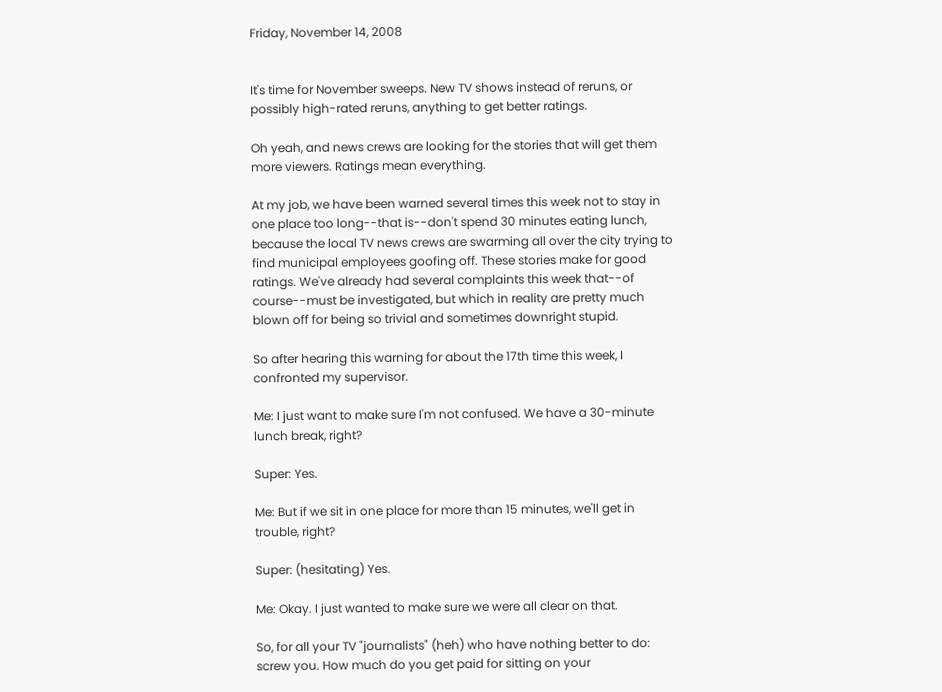Friday, November 14, 2008


It's time for November sweeps. New TV shows instead of reruns, or possibly high-rated reruns, anything to get better ratings.

Oh yeah, and news crews are looking for the stories that will get them more viewers. Ratings mean everything.

At my job, we have been warned several times this week not to stay in one place too long--that is--don't spend 30 minutes eating lunch, because the local TV news crews are swarming all over the city trying to find municipal employees goofing off. These stories make for good ratings. We've already had several complaints this week that--of course--must be investigated, but which in reality are pretty much blown off for being so trivial and sometimes downright stupid.

So after hearing this warning for about the 17th time this week, I confronted my supervisor.

Me: I just want to make sure I'm not confused. We have a 30-minute lunch break, right?

Super: Yes.

Me: But if we sit in one place for more than 15 minutes, we'll get in trouble, right?

Super: (hesitating) Yes.

Me: Okay. I just wanted to make sure we were all clear on that.

So, for all your TV "journalists" (heh) who have nothing better to do: screw you. How much do you get paid for sitting on your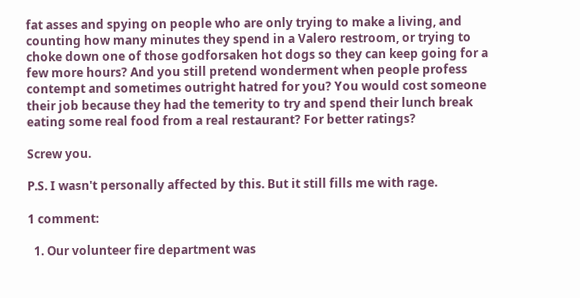fat asses and spying on people who are only trying to make a living, and counting how many minutes they spend in a Valero restroom, or trying to choke down one of those godforsaken hot dogs so they can keep going for a few more hours? And you still pretend wonderment when people profess contempt and sometimes outright hatred for you? You would cost someone their job because they had the temerity to try and spend their lunch break eating some real food from a real restaurant? For better ratings?

Screw you.

P.S. I wasn't personally affected by this. But it still fills me with rage.

1 comment:

  1. Our volunteer fire department was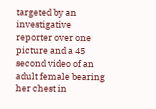targeted by an investigative reporter over one picture and a 45 second video of an adult female bearing her chest in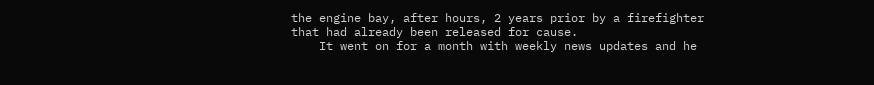the engine bay, after hours, 2 years prior by a firefighter that had already been released for cause.
    It went on for a month with weekly news updates and he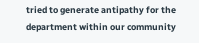tried to generate antipathy for the department within our community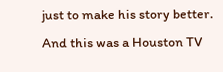just to make his story better. And this was a Houston TV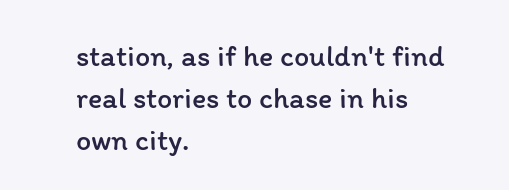station, as if he couldn't find real stories to chase in his own city.